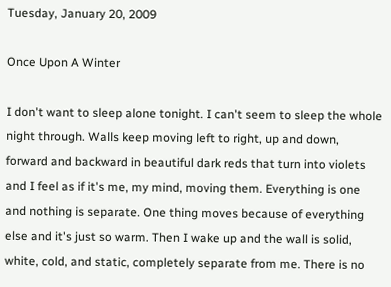Tuesday, January 20, 2009

Once Upon A Winter

I don't want to sleep alone tonight. I can't seem to sleep the whole night through. Walls keep moving left to right, up and down, forward and backward in beautiful dark reds that turn into violets and I feel as if it's me, my mind, moving them. Everything is one and nothing is separate. One thing moves because of everything else and it's just so warm. Then I wake up and the wall is solid, white, cold, and static, completely separate from me. There is no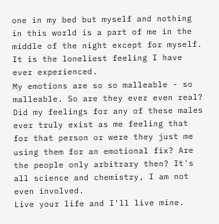one in my bed but myself and nothing in this world is a part of me in the middle of the night except for myself. It is the loneliest feeling I have ever experienced.
My emotions are so so malleable - so malleable. So are they ever even real? Did my feelings for any of these males ever truly exist as me feeling that for that person or were they just me using them for an emotional fix? Are the people only arbitrary then? It's all science and chemistry, I am not even involved.
Live your life and I'll live mine.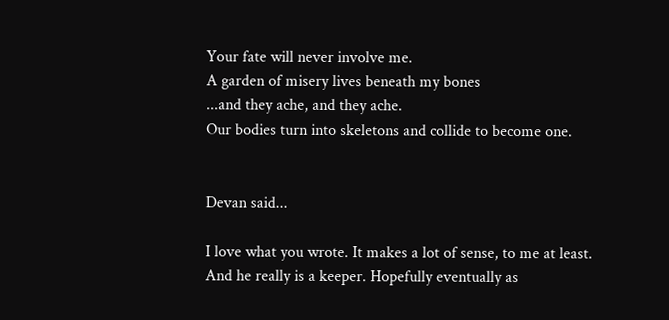Your fate will never involve me.
A garden of misery lives beneath my bones
...and they ache, and they ache.
Our bodies turn into skeletons and collide to become one.


Devan said...

I love what you wrote. It makes a lot of sense, to me at least.
And he really is a keeper. Hopefully eventually as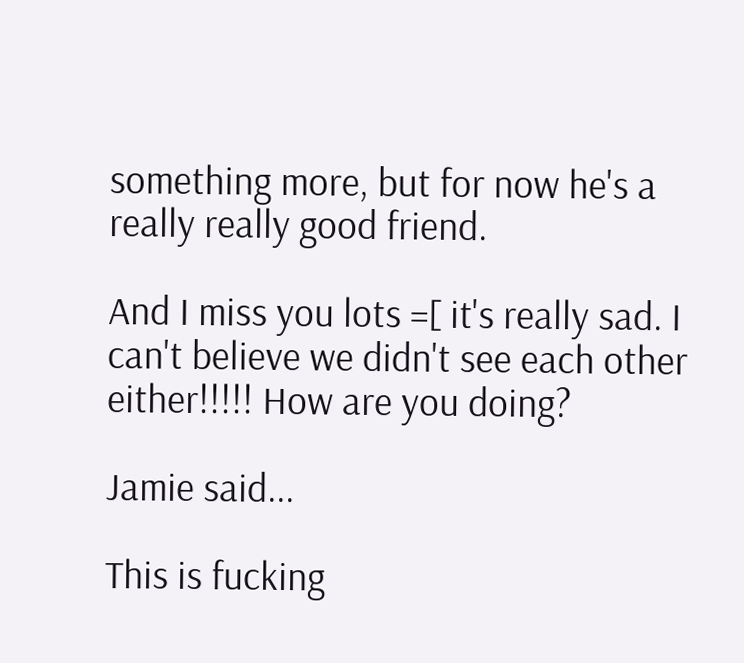something more, but for now he's a really really good friend.

And I miss you lots =[ it's really sad. I can't believe we didn't see each other either!!!!! How are you doing?

Jamie said...

This is fucking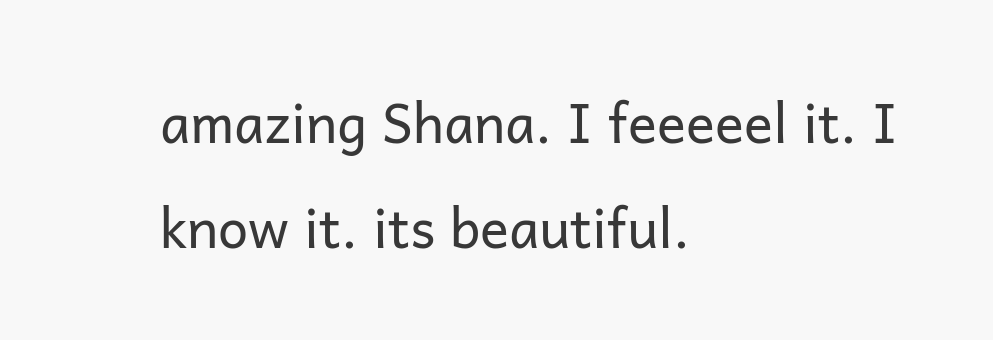amazing Shana. I feeeeel it. I know it. its beautiful.